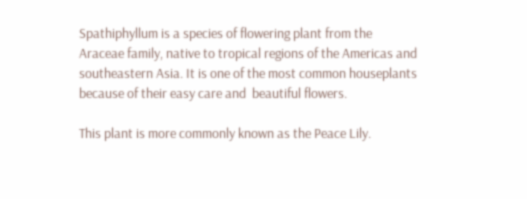Spathiphyllum is a species of flowering plant from the Araceae family, native to tropical regions of the Americas and southeastern Asia. It is one of the most common houseplants because of their easy care and  beautiful flowers.

This plant is more commonly known as the Peace Lily.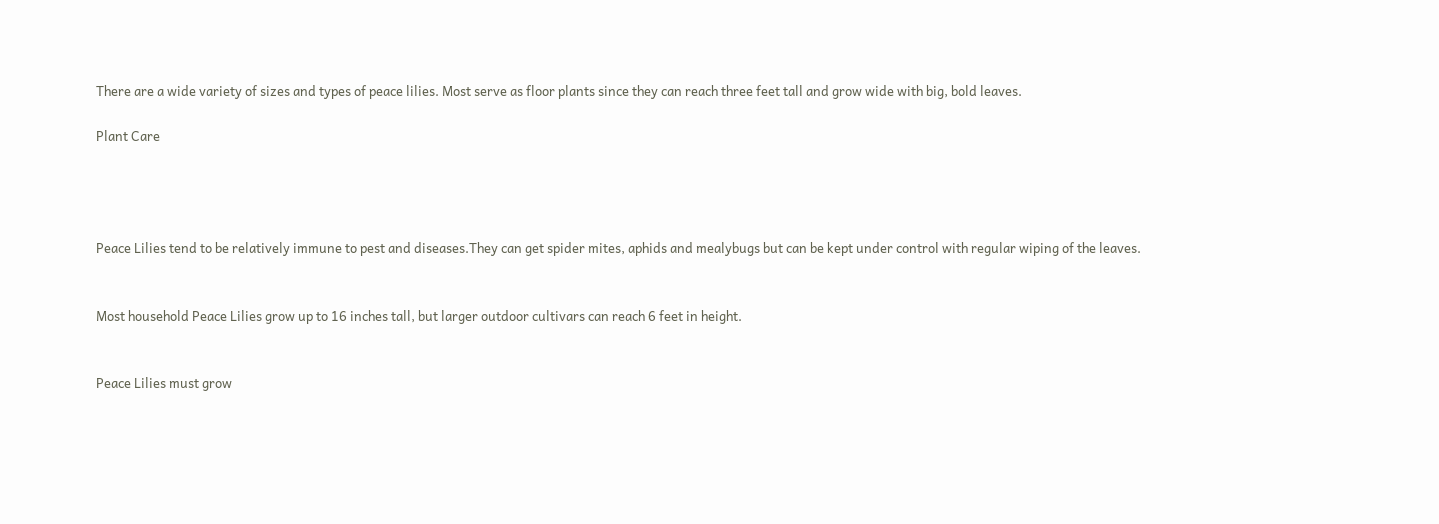There are a wide variety of sizes and types of peace lilies. Most serve as floor plants since they can reach three feet tall and grow wide with big, bold leaves.

Plant Care




Peace Lilies tend to be relatively immune to pest and diseases.They can get spider mites, aphids and mealybugs but can be kept under control with regular wiping of the leaves.


Most household Peace Lilies grow up to 16 inches tall, but larger outdoor cultivars can reach 6 feet in height.


Peace Lilies must grow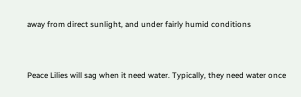away from direct sunlight, and under fairly humid conditions


Peace Lilies will sag when it need water. Typically, they need water once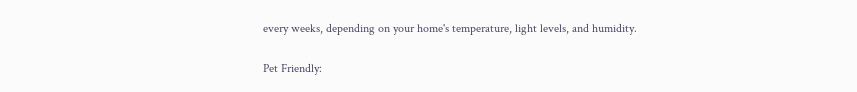every weeks, depending on your home's temperature, light levels, and humidity.

Pet Friendly: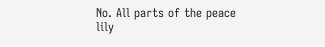No. All parts of the peace lily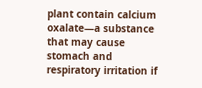plant contain calcium oxalate—a substance that may cause stomach and respiratory irritation if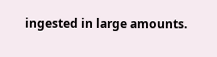ingested in large amounts.